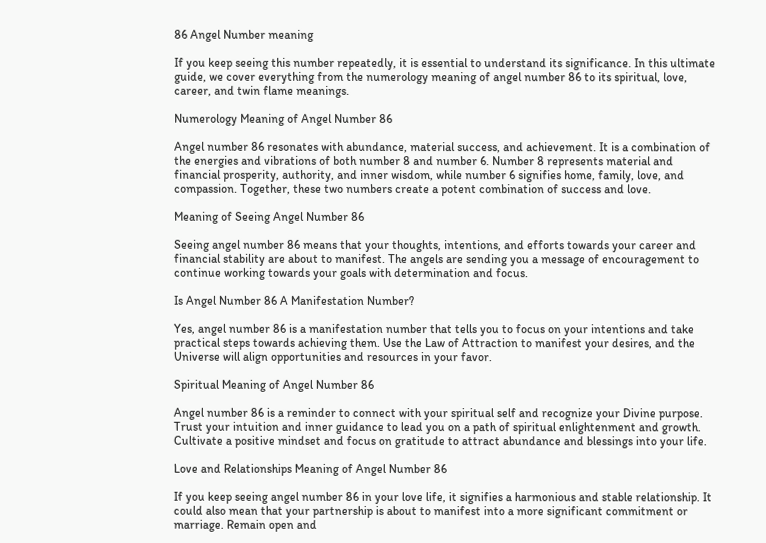86 Angel Number meaning

If you keep seeing this number repeatedly, it is essential to understand its significance. In this ultimate guide, we cover everything from the numerology meaning of angel number 86 to its spiritual, love, career, and twin flame meanings.

Numerology Meaning of Angel Number 86

Angel number 86 resonates with abundance, material success, and achievement. It is a combination of the energies and vibrations of both number 8 and number 6. Number 8 represents material and financial prosperity, authority, and inner wisdom, while number 6 signifies home, family, love, and compassion. Together, these two numbers create a potent combination of success and love.

Meaning of Seeing Angel Number 86

Seeing angel number 86 means that your thoughts, intentions, and efforts towards your career and financial stability are about to manifest. The angels are sending you a message of encouragement to continue working towards your goals with determination and focus.

Is Angel Number 86 A Manifestation Number?

Yes, angel number 86 is a manifestation number that tells you to focus on your intentions and take practical steps towards achieving them. Use the Law of Attraction to manifest your desires, and the Universe will align opportunities and resources in your favor.

Spiritual Meaning of Angel Number 86

Angel number 86 is a reminder to connect with your spiritual self and recognize your Divine purpose. Trust your intuition and inner guidance to lead you on a path of spiritual enlightenment and growth. Cultivate a positive mindset and focus on gratitude to attract abundance and blessings into your life.

Love and Relationships Meaning of Angel Number 86

If you keep seeing angel number 86 in your love life, it signifies a harmonious and stable relationship. It could also mean that your partnership is about to manifest into a more significant commitment or marriage. Remain open and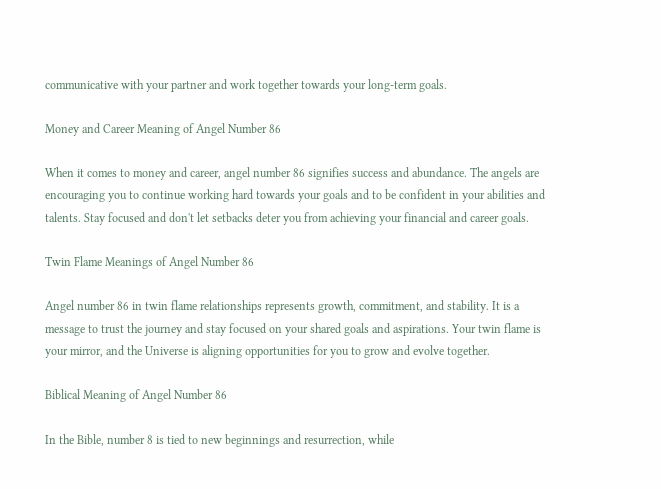communicative with your partner and work together towards your long-term goals.

Money and Career Meaning of Angel Number 86

When it comes to money and career, angel number 86 signifies success and abundance. The angels are encouraging you to continue working hard towards your goals and to be confident in your abilities and talents. Stay focused and don't let setbacks deter you from achieving your financial and career goals.

Twin Flame Meanings of Angel Number 86

Angel number 86 in twin flame relationships represents growth, commitment, and stability. It is a message to trust the journey and stay focused on your shared goals and aspirations. Your twin flame is your mirror, and the Universe is aligning opportunities for you to grow and evolve together.

Biblical Meaning of Angel Number 86

In the Bible, number 8 is tied to new beginnings and resurrection, while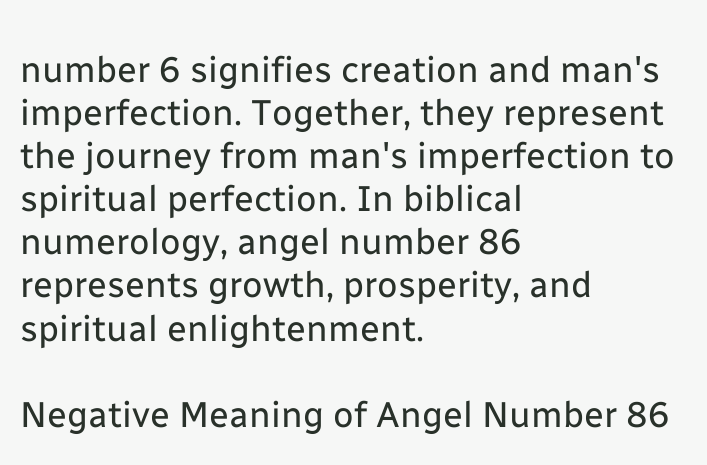number 6 signifies creation and man's imperfection. Together, they represent the journey from man's imperfection to spiritual perfection. In biblical numerology, angel number 86 represents growth, prosperity, and spiritual enlightenment.

Negative Meaning of Angel Number 86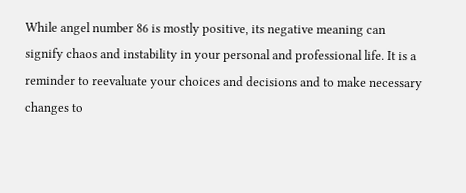While angel number 86 is mostly positive, its negative meaning can signify chaos and instability in your personal and professional life. It is a reminder to reevaluate your choices and decisions and to make necessary changes to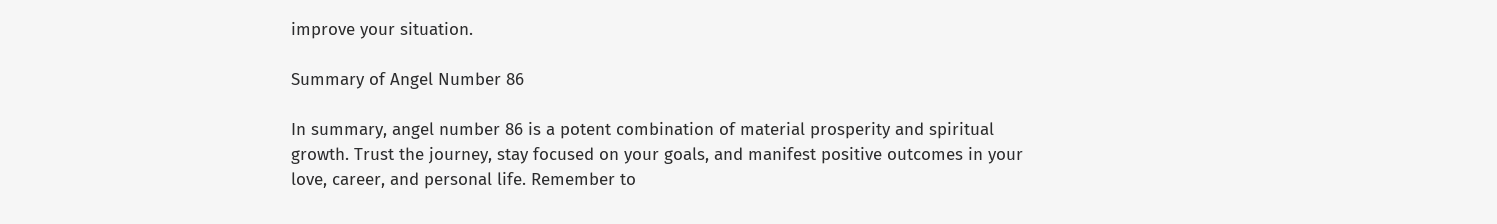improve your situation.

Summary of Angel Number 86

In summary, angel number 86 is a potent combination of material prosperity and spiritual growth. Trust the journey, stay focused on your goals, and manifest positive outcomes in your love, career, and personal life. Remember to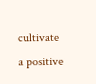cultivate a positive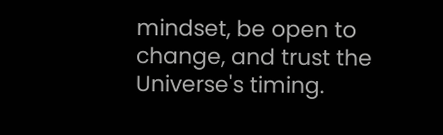mindset, be open to change, and trust the Universe's timing.